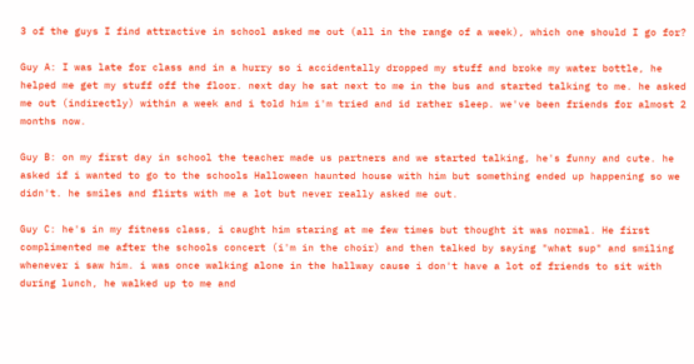3 of the guys I find attractive in school asked me out (all in the range of a week), which one should I go for?

Guy A: I was late for class and in a hurry so i accidentally dropped my stuff and broke my water bottle, he helped me get my stuff off the floor. next day he sat next to me in the bus and started talking to me. he asked me out (indirectly) within a week and i told him i'm tried and id rather sleep. we've been friends for almost 2 months now.

Guy B: on my first day in school the teacher made us partners and we started talking, he's funny and cute. he asked if i wanted to go to the schools Halloween haunted house with him but something ended up happening so we didn't. he smiles and flirts with me a lot but never really asked me out.

Guy C: he's in my fitness class, i caught him staring at me few times but thought it was normal. He first complimented me after the schools concert (i'm in the choir) and then talked by saying "what sup" and smiling whenever i saw him. i was once walking alone in the hallway cause i don't have a lot of friends to sit with during lunch, he walked up to me and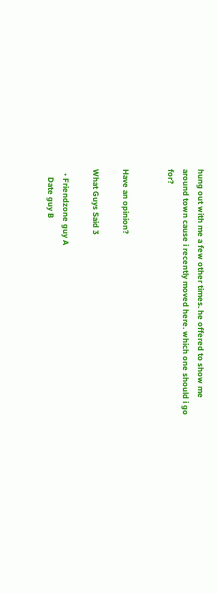hung out with me a few other times. he offered to show me around town cause i recently moved here. which one should i go for?


Have an opinion?

What Guys Said 3

  • Friendzone guy A
    Date guy B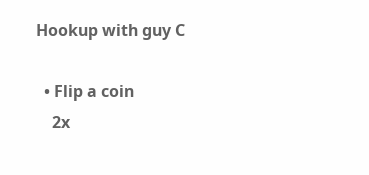Hookup with guy C

  • Flip a coin
    2x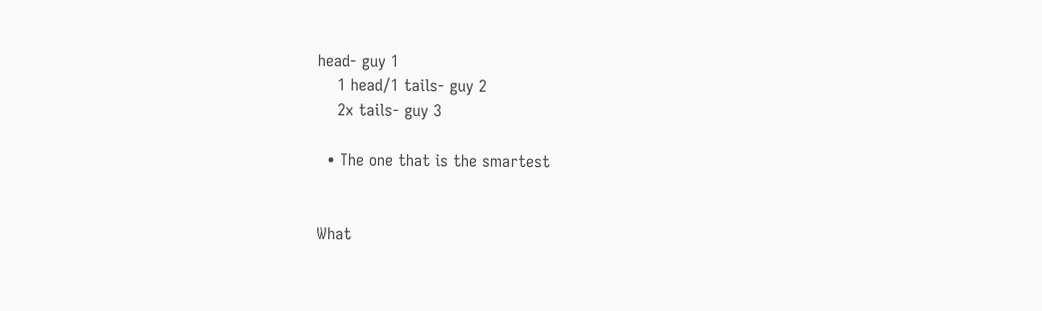head- guy 1
    1 head/1 tails- guy 2
    2x tails- guy 3

  • The one that is the smartest


What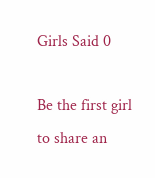Girls Said 0

Be the first girl to share an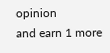opinion
and earn 1 more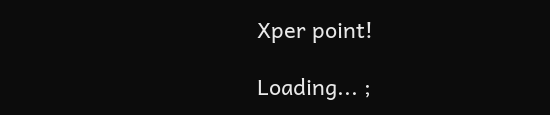Xper point!

Loading... ;